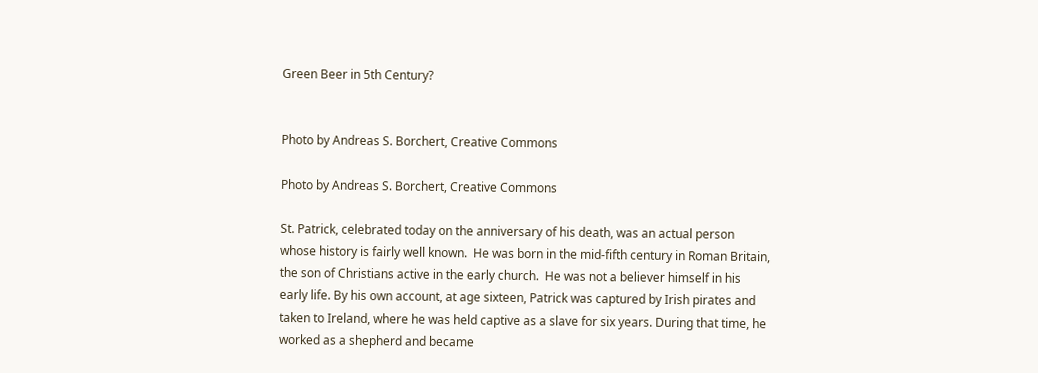Green Beer in 5th Century?


Photo by Andreas S. Borchert, Creative Commons

Photo by Andreas S. Borchert, Creative Commons

St. Patrick, celebrated today on the anniversary of his death, was an actual person whose history is fairly well known.  He was born in the mid-fifth century in Roman Britain, the son of Christians active in the early church.  He was not a believer himself in his early life. By his own account, at age sixteen, Patrick was captured by Irish pirates and taken to Ireland, where he was held captive as a slave for six years. During that time, he worked as a shepherd and became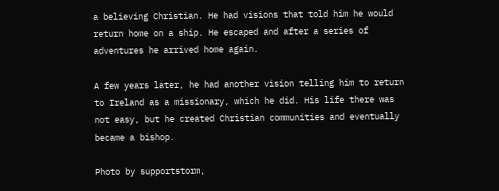a believing Christian. He had visions that told him he would return home on a ship. He escaped and after a series of adventures he arrived home again.

A few years later, he had another vision telling him to return to Ireland as a missionary, which he did. His life there was not easy, but he created Christian communities and eventually became a bishop.

Photo by supportstorm,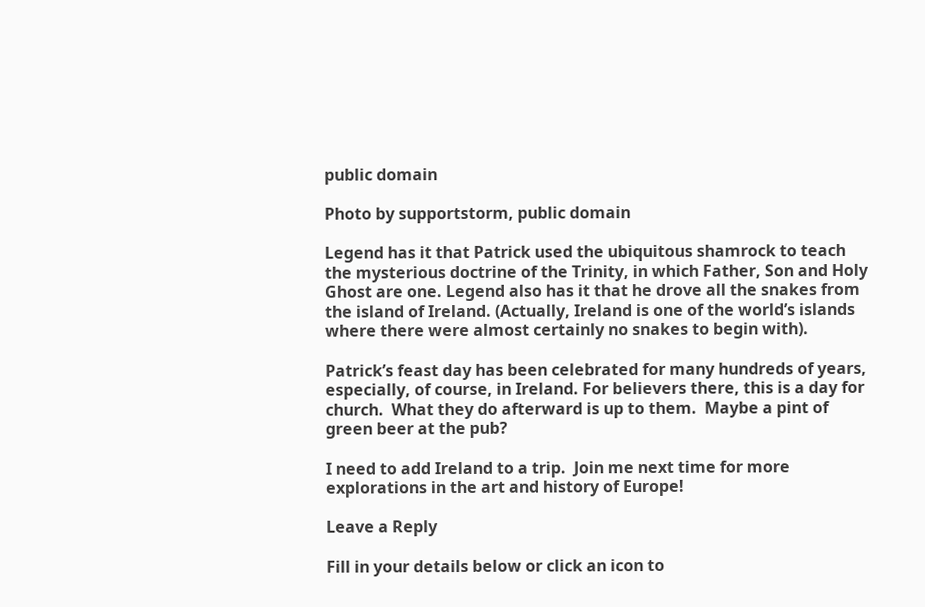public domain

Photo by supportstorm, public domain

Legend has it that Patrick used the ubiquitous shamrock to teach the mysterious doctrine of the Trinity, in which Father, Son and Holy Ghost are one. Legend also has it that he drove all the snakes from the island of Ireland. (Actually, Ireland is one of the world’s islands where there were almost certainly no snakes to begin with).

Patrick’s feast day has been celebrated for many hundreds of years, especially, of course, in Ireland. For believers there, this is a day for church.  What they do afterward is up to them.  Maybe a pint of green beer at the pub?

I need to add Ireland to a trip.  Join me next time for more explorations in the art and history of Europe!

Leave a Reply

Fill in your details below or click an icon to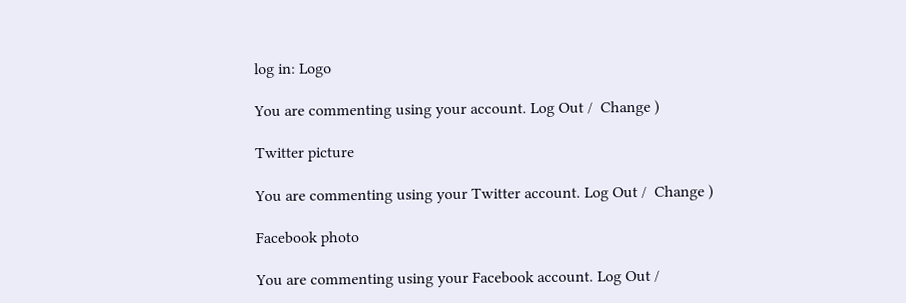log in: Logo

You are commenting using your account. Log Out /  Change )

Twitter picture

You are commenting using your Twitter account. Log Out /  Change )

Facebook photo

You are commenting using your Facebook account. Log Out /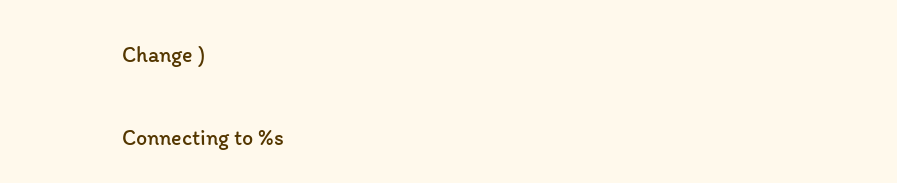Change )

Connecting to %s